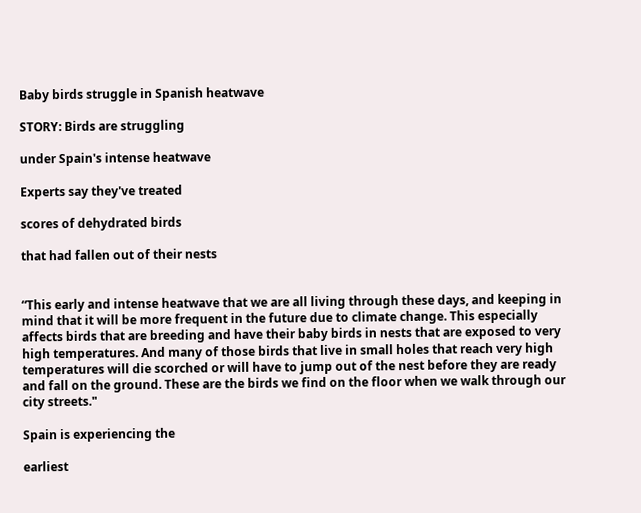Baby birds struggle in Spanish heatwave

STORY: Birds are struggling

under Spain's intense heatwave

Experts say they've treated

scores of dehydrated birds

that had fallen out of their nests


“This early and intense heatwave that we are all living through these days, and keeping in mind that it will be more frequent in the future due to climate change. This especially affects birds that are breeding and have their baby birds in nests that are exposed to very high temperatures. And many of those birds that live in small holes that reach very high temperatures will die scorched or will have to jump out of the nest before they are ready and fall on the ground. These are the birds we find on the floor when we walk through our city streets."

Spain is experiencing the

earliest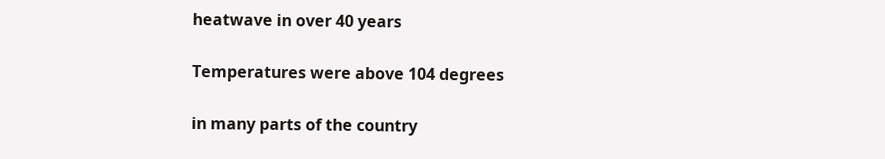heatwave in over 40 years

Temperatures were above 104 degrees

in many parts of the country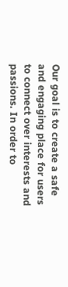Our goal is to create a safe and engaging place for users to connect over interests and passions. In order to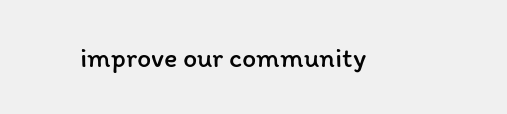improve our community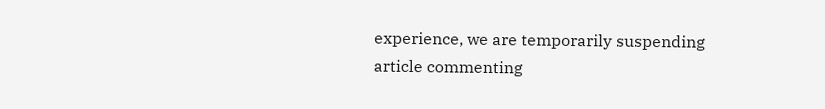experience, we are temporarily suspending article commenting